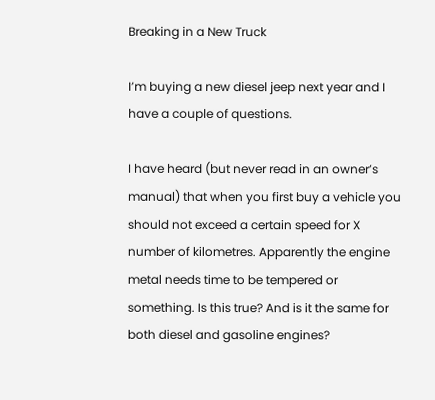Breaking in a New Truck

I’m buying a new diesel jeep next year and I have a couple of questions.

I have heard (but never read in an owner’s manual) that when you first buy a vehicle you should not exceed a certain speed for X number of kilometres. Apparently the engine metal needs time to be tempered or something. Is this true? And is it the same for both diesel and gasoline engines?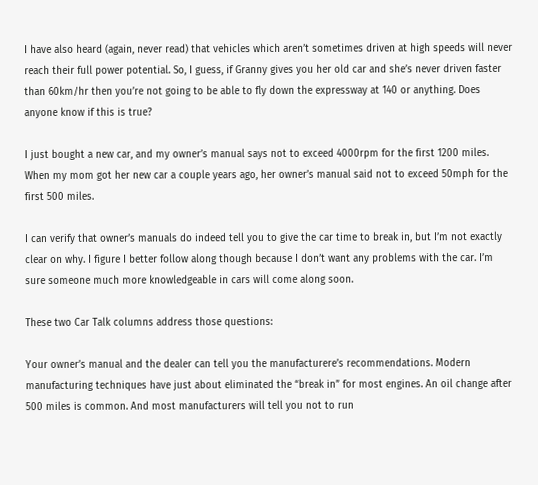I have also heard (again, never read) that vehicles which aren’t sometimes driven at high speeds will never reach their full power potential. So, I guess, if Granny gives you her old car and she’s never driven faster than 60km/hr then you’re not going to be able to fly down the expressway at 140 or anything. Does anyone know if this is true?

I just bought a new car, and my owner’s manual says not to exceed 4000rpm for the first 1200 miles. When my mom got her new car a couple years ago, her owner’s manual said not to exceed 50mph for the first 500 miles.

I can verify that owner’s manuals do indeed tell you to give the car time to break in, but I’m not exactly clear on why. I figure I better follow along though because I don’t want any problems with the car. I’m sure someone much more knowledgeable in cars will come along soon.

These two Car Talk columns address those questions:

Your owner’s manual and the dealer can tell you the manufacturere’s recommendations. Modern manufacturing techniques have just about eliminated the “break in” for most engines. An oil change after 500 miles is common. And most manufacturers will tell you not to run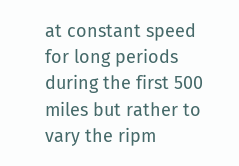at constant speed for long periods during the first 500 miles but rather to vary the ripm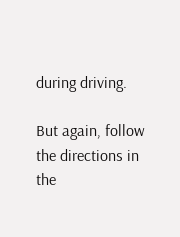during driving.

But again, follow the directions in the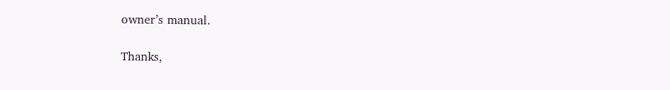owner’s manual.

Thanks,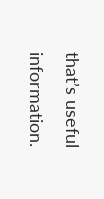that’s useful information.